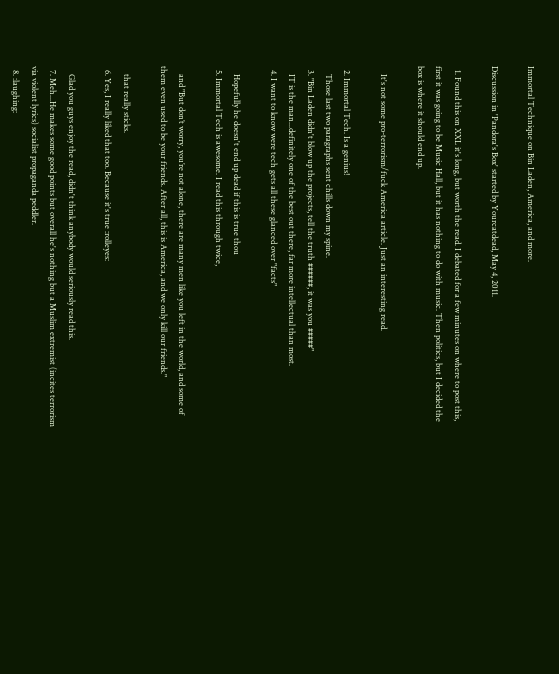Immortal Technique on Bin Laden, America, and more.

Discussion in 'Pandora's Box' started by Yourcatdead, May 4, 2011.

  1. Found this on XXL it's long, but worth the read. I debated for a few minutes on where to post this, first it was going to be Music Hall, but it has nothing to do with music. Then politics, but I decided the box is where it should end up.

    It's not some pro-terrorism/fuck America article. Just an interesting read.

  2. Immortal Tech. Is a genius!
    Those last two paragraphs sent chills down my spine.
  3. "Bin Laden didn't blow up the projects, tell the truth ######, it was you #####"
    IT is the man...definitely one of the best out there, far more intellectual than most.
  4. I want to know were tech gets all these glanced over "facts"

    Hopefully he doesn't end up dead if this is true thou
  5. Immortal Tech is awesome. I read this through twice,

    and "But don’t worry, you’re not alone, there are many men like you left in the world, and some of them even used to be your friends. After all, this is America, and we only kill our friends."

    that really sticks.
  6. Yes, I really liked that too. Because it's true :rolleyes:

    Glad you guys enjoy the read, didn't think anybody would seriously read this.
  7. Meh...He makes some good points but overall he's nothing but a Muslim extremist (incites terrorism via violent lyrics) socialist propaganda peddler.
  8. :laughing: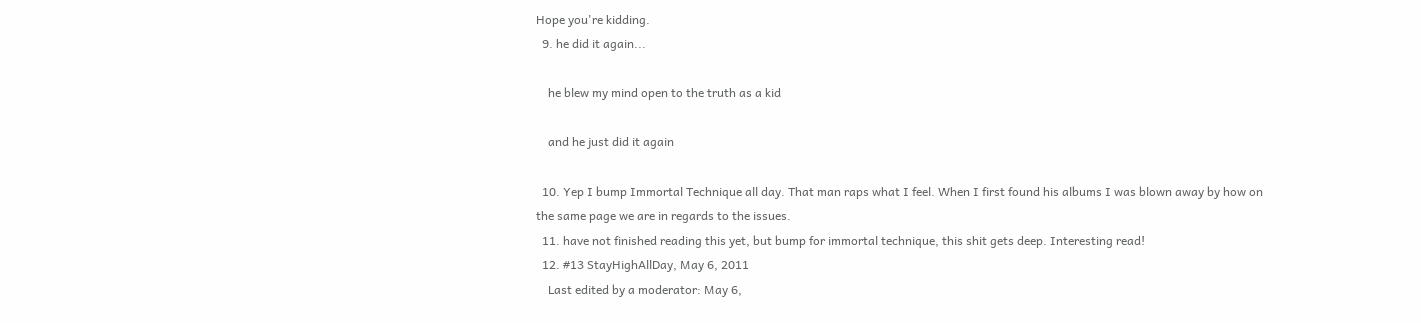Hope you're kidding.
  9. he did it again...

    he blew my mind open to the truth as a kid

    and he just did it again

  10. Yep I bump Immortal Technique all day. That man raps what I feel. When I first found his albums I was blown away by how on the same page we are in regards to the issues.
  11. have not finished reading this yet, but bump for immortal technique, this shit gets deep. Interesting read!
  12. #13 StayHighAllDay, May 6, 2011
    Last edited by a moderator: May 6,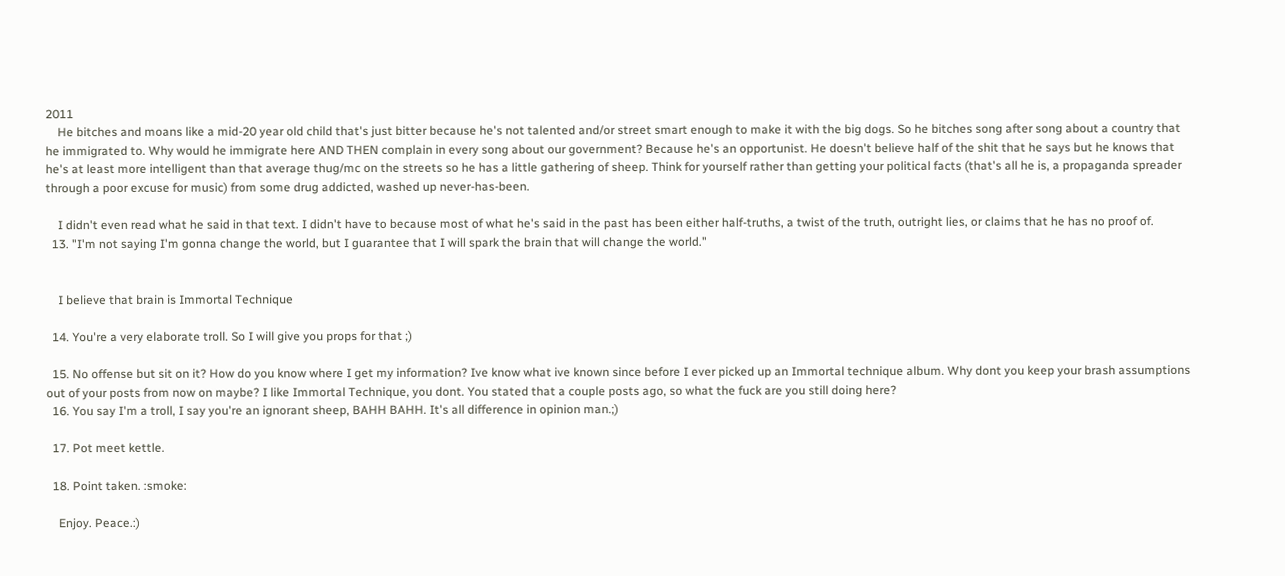2011
    He bitches and moans like a mid-20 year old child that's just bitter because he's not talented and/or street smart enough to make it with the big dogs. So he bitches song after song about a country that he immigrated to. Why would he immigrate here AND THEN complain in every song about our government? Because he's an opportunist. He doesn't believe half of the shit that he says but he knows that he's at least more intelligent than that average thug/mc on the streets so he has a little gathering of sheep. Think for yourself rather than getting your political facts (that's all he is, a propaganda spreader through a poor excuse for music) from some drug addicted, washed up never-has-been.

    I didn't even read what he said in that text. I didn't have to because most of what he's said in the past has been either half-truths, a twist of the truth, outright lies, or claims that he has no proof of.
  13. "I'm not saying I'm gonna change the world, but I guarantee that I will spark the brain that will change the world."


    I believe that brain is Immortal Technique

  14. You're a very elaborate troll. So I will give you props for that ;)

  15. No offense but sit on it? How do you know where I get my information? Ive know what ive known since before I ever picked up an Immortal technique album. Why dont you keep your brash assumptions out of your posts from now on maybe? I like Immortal Technique, you dont. You stated that a couple posts ago, so what the fuck are you still doing here?
  16. You say I'm a troll, I say you're an ignorant sheep, BAHH BAHH. It's all difference in opinion man.;)

  17. Pot meet kettle.

  18. Point taken. :smoke:

    Enjoy. Peace.:)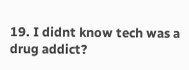19. I didnt know tech was a drug addict?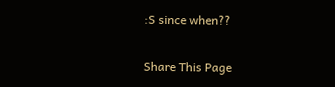:S since when??

Share This Page